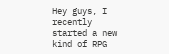Hey guys, I recently started a new kind of RPG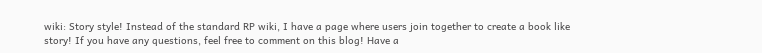wiki: Story style! Instead of the standard RP wiki, I have a page where users join together to create a book like story! If you have any questions, feel free to comment on this blog! Have a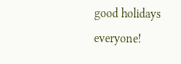good holidays everyone!